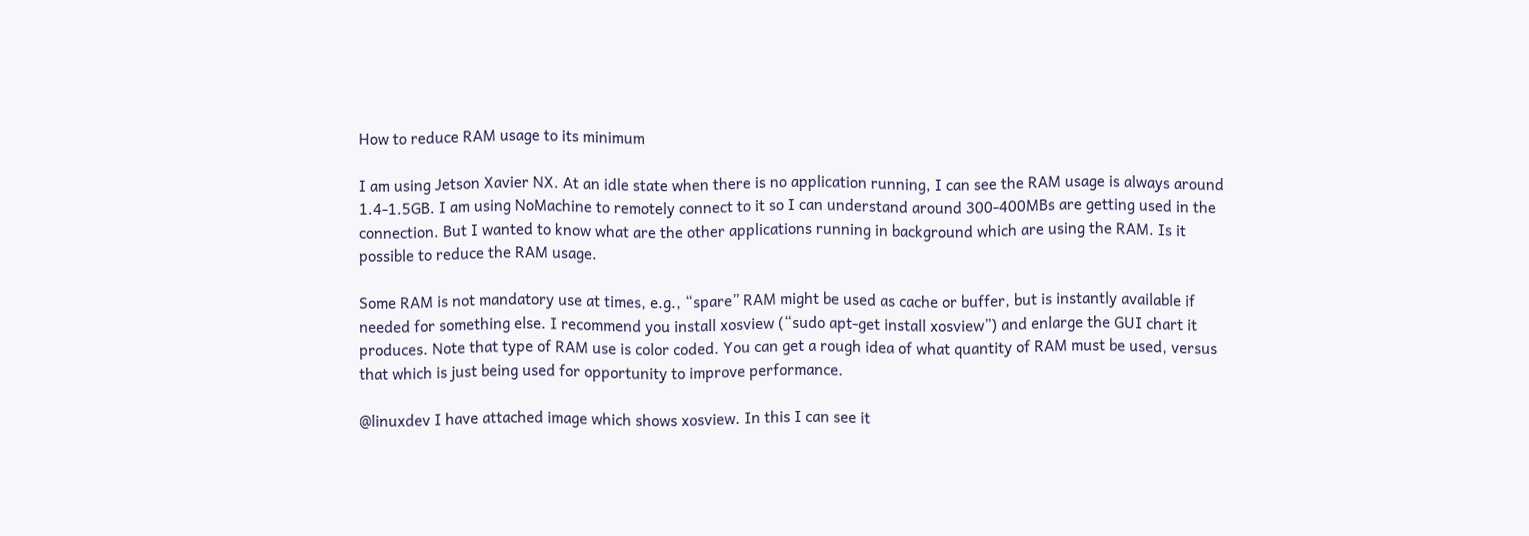How to reduce RAM usage to its minimum

I am using Jetson Xavier NX. At an idle state when there is no application running, I can see the RAM usage is always around 1.4-1.5GB. I am using NoMachine to remotely connect to it so I can understand around 300-400MBs are getting used in the connection. But I wanted to know what are the other applications running in background which are using the RAM. Is it possible to reduce the RAM usage.

Some RAM is not mandatory use at times, e.g., “spare” RAM might be used as cache or buffer, but is instantly available if needed for something else. I recommend you install xosview (“sudo apt-get install xosview”) and enlarge the GUI chart it produces. Note that type of RAM use is color coded. You can get a rough idea of what quantity of RAM must be used, versus that which is just being used for opportunity to improve performance.

@linuxdev I have attached image which shows xosview. In this I can see it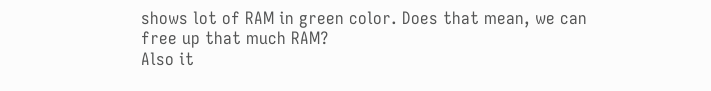shows lot of RAM in green color. Does that mean, we can free up that much RAM?
Also it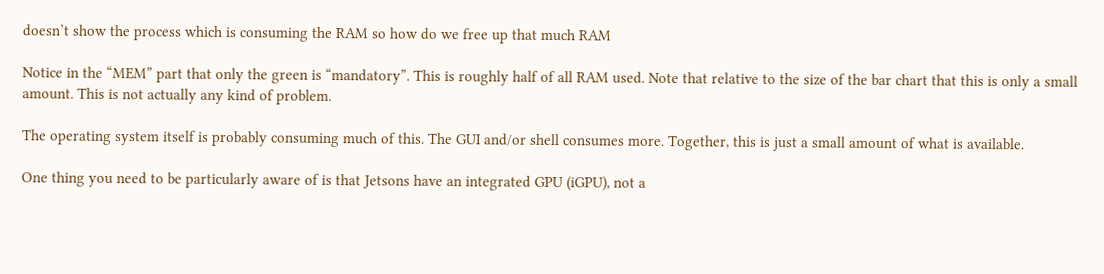doesn’t show the process which is consuming the RAM so how do we free up that much RAM

Notice in the “MEM” part that only the green is “mandatory”. This is roughly half of all RAM used. Note that relative to the size of the bar chart that this is only a small amount. This is not actually any kind of problem.

The operating system itself is probably consuming much of this. The GUI and/or shell consumes more. Together, this is just a small amount of what is available.

One thing you need to be particularly aware of is that Jetsons have an integrated GPU (iGPU), not a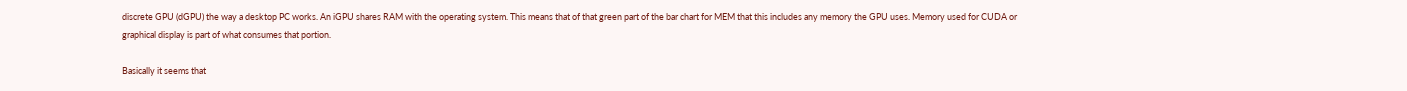discrete GPU (dGPU) the way a desktop PC works. An iGPU shares RAM with the operating system. This means that of that green part of the bar chart for MEM that this includes any memory the GPU uses. Memory used for CUDA or graphical display is part of what consumes that portion.

Basically it seems that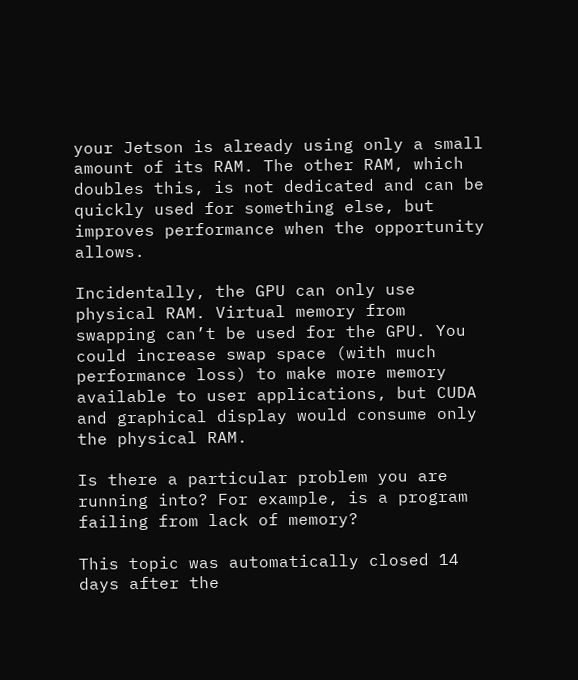your Jetson is already using only a small amount of its RAM. The other RAM, which doubles this, is not dedicated and can be quickly used for something else, but improves performance when the opportunity allows.

Incidentally, the GPU can only use physical RAM. Virtual memory from swapping can’t be used for the GPU. You could increase swap space (with much performance loss) to make more memory available to user applications, but CUDA and graphical display would consume only the physical RAM.

Is there a particular problem you are running into? For example, is a program failing from lack of memory?

This topic was automatically closed 14 days after the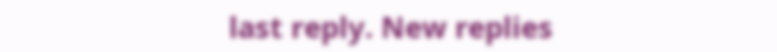last reply. New replies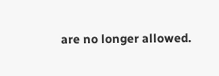are no longer allowed.